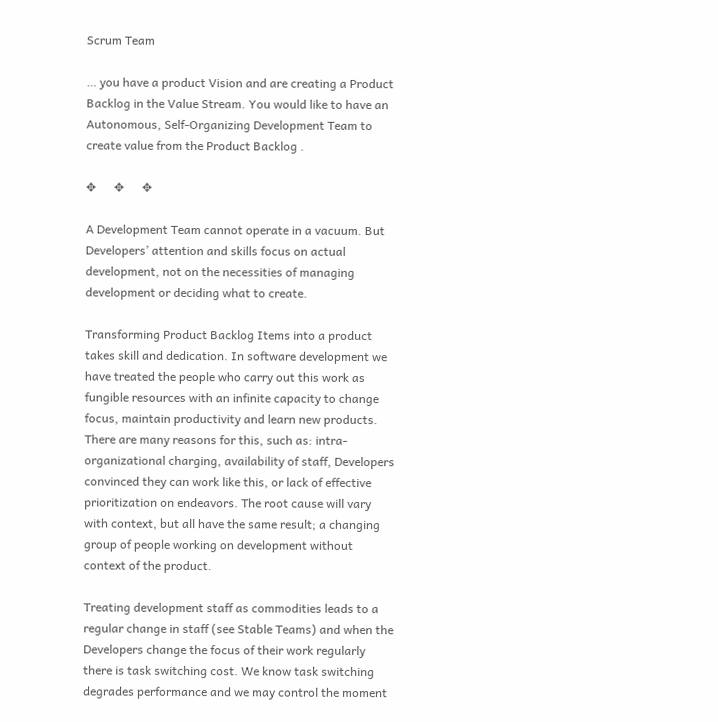Scrum Team

… you have a product Vision and are creating a Product Backlog in the Value Stream. You would like to have an Autonomous, Self-Organizing Development Team to create value from the Product Backlog .

✥      ✥      ✥

A Development Team cannot operate in a vacuum. But Developers’ attention and skills focus on actual development, not on the necessities of managing development or deciding what to create.

Transforming Product Backlog Items into a product takes skill and dedication. In software development we have treated the people who carry out this work as fungible resources with an infinite capacity to change focus, maintain productivity and learn new products. There are many reasons for this, such as: intra-organizational charging, availability of staff, Developers convinced they can work like this, or lack of effective prioritization on endeavors. The root cause will vary with context, but all have the same result; a changing group of people working on development without context of the product.

Treating development staff as commodities leads to a regular change in staff (see Stable Teams) and when the Developers change the focus of their work regularly there is task switching cost. We know task switching degrades performance and we may control the moment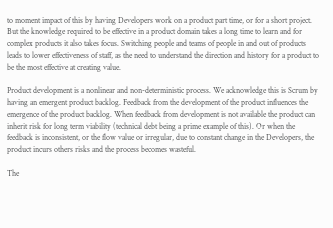to moment impact of this by having Developers work on a product part time, or for a short project. But the knowledge required to be effective in a product domain takes a long time to learn and for complex products it also takes focus. Switching people and teams of people in and out of products leads to lower effectiveness of staff, as the need to understand the direction and history for a product to be the most effective at creating value.

Product development is a nonlinear and non-deterministic process. We acknowledge this is Scrum by having an emergent product backlog. Feedback from the development of the product influences the emergence of the product backlog. When feedback from development is not available the product can inherit risk for long term viability (technical debt being a prime example of this). Or when the feedback is inconsistent, or the flow value or irregular, due to constant change in the Developers, the product incurs others risks and the process becomes wasteful.

The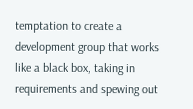temptation to create a development group that works like a black box, taking in requirements and spewing out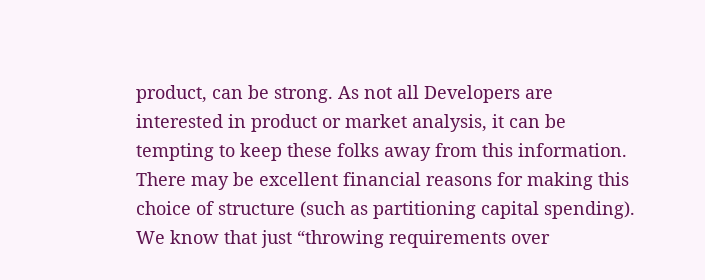product, can be strong. As not all Developers are interested in product or market analysis, it can be tempting to keep these folks away from this information. There may be excellent financial reasons for making this choice of structure (such as partitioning capital spending). We know that just “throwing requirements over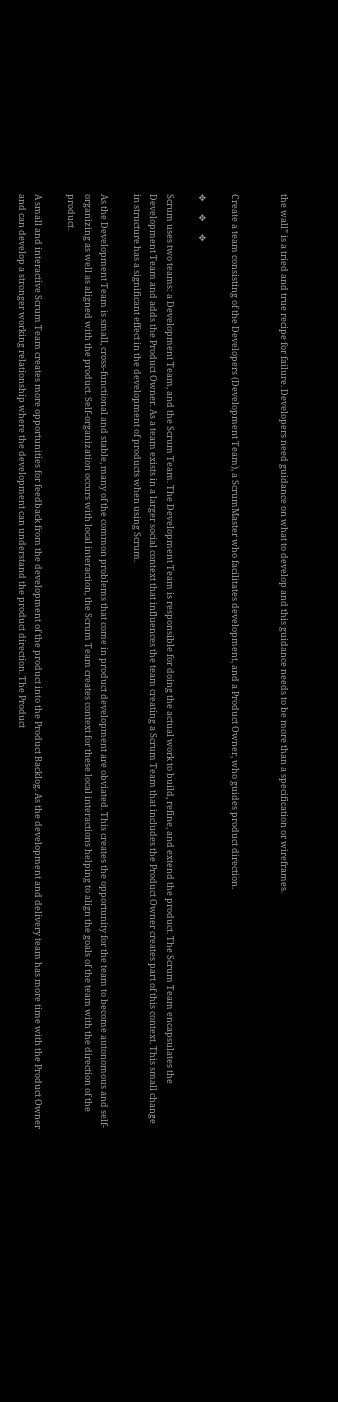the wall” is a tried and true recipe for failure. Developers need guidance on what to develop and this guidance needs to be more than a specification or wireframes.


Create a team consisting of the Developers (Development Team), a ScrumMaster who facilitates development, and a Product Owner, who guides product direction.

✥      ✥      ✥

Scrum uses two teams: a Development Team, and the Scrum Team. The Development Team is responsible for doing the actual work to build, refine, and extend the product. The Scrum Team encapsulates the Development Team and adds the Product Owner. As a team exists in a larger social context that influences the team creating a Scrum Team that includes the Product Owner creates part of this context. This small change in structure has a significant effect in the development of products when using Scrum.

As the Development Team is small, cross-functional and stable, many of the common problems that come in product development are obviated. This creates the opportunity for the team to become autonomous and self-organizing as well as aligned with the product. Self-organization occurs with local interaction, the Scrum Team creates context for these local interactions helping to align the goals of the team with the direction of the product.

A small and interactive Scrum Team creates more opportunities for feedback from the development of the product into the Product Backlog. As the development and delivery team has more time with the Product Owner and can develop a stronger working relationship where the development can understand the product direction. The Product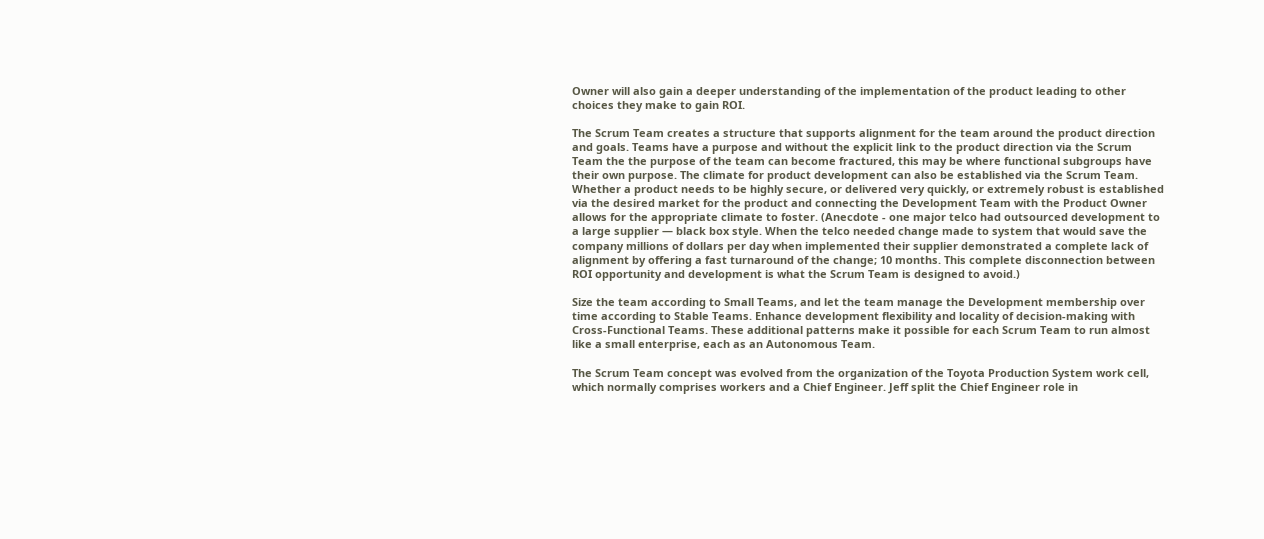Owner will also gain a deeper understanding of the implementation of the product leading to other choices they make to gain ROI.

The Scrum Team creates a structure that supports alignment for the team around the product direction and goals. Teams have a purpose and without the explicit link to the product direction via the Scrum Team the the purpose of the team can become fractured, this may be where functional subgroups have their own purpose. The climate for product development can also be established via the Scrum Team. Whether a product needs to be highly secure, or delivered very quickly, or extremely robust is established via the desired market for the product and connecting the Development Team with the Product Owner allows for the appropriate climate to foster. (Anecdote - one major telco had outsourced development to a large supplier — black box style. When the telco needed change made to system that would save the company millions of dollars per day when implemented their supplier demonstrated a complete lack of alignment by offering a fast turnaround of the change; 10 months. This complete disconnection between ROI opportunity and development is what the Scrum Team is designed to avoid.)

Size the team according to Small Teams, and let the team manage the Development membership over time according to Stable Teams. Enhance development flexibility and locality of decision-making with Cross-Functional Teams. These additional patterns make it possible for each Scrum Team to run almost like a small enterprise, each as an Autonomous Team.

The Scrum Team concept was evolved from the organization of the Toyota Production System work cell, which normally comprises workers and a Chief Engineer. Jeff split the Chief Engineer role in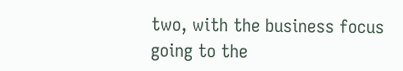two, with the business focus going to the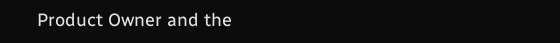Product Owner and the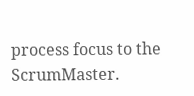process focus to the ScrumMaster.